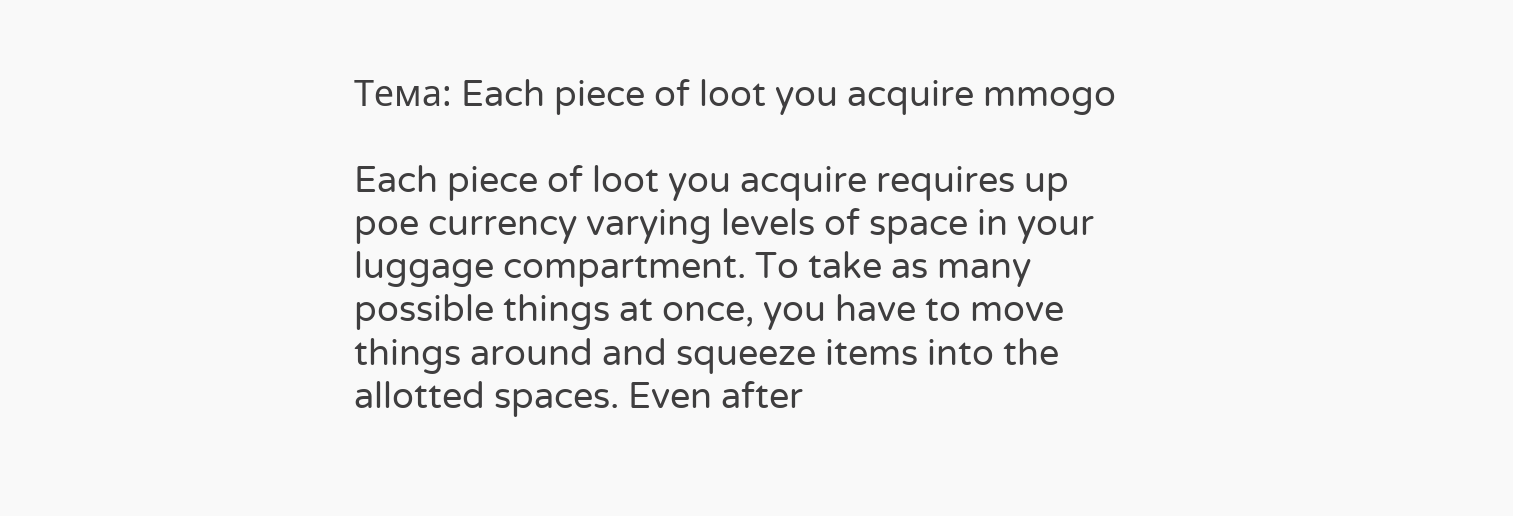Тема: Each piece of loot you acquire mmogo

Each piece of loot you acquire requires up poe currency varying levels of space in your luggage compartment. To take as many possible things at once, you have to move things around and squeeze items into the allotted spaces. Even after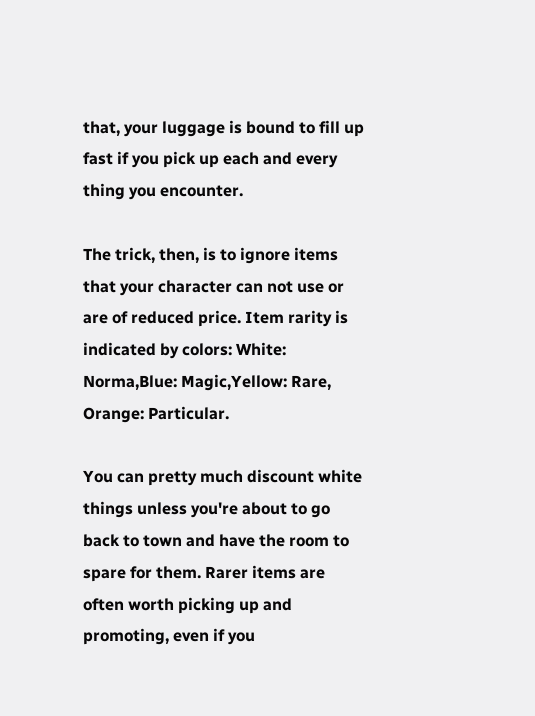that, your luggage is bound to fill up fast if you pick up each and every thing you encounter.

The trick, then, is to ignore items that your character can not use or are of reduced price. Item rarity is indicated by colors: White: Norma,Blue: Magic,Yellow: Rare, Orange: Particular.

You can pretty much discount white things unless you're about to go back to town and have the room to spare for them. Rarer items are often worth picking up and promoting, even if you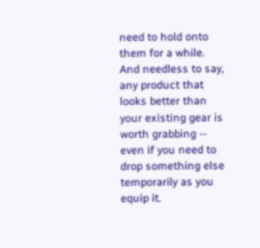need to hold onto them for a while. And needless to say, any product that looks better than your existing gear is worth grabbing -- even if you need to drop something else temporarily as you equip it.